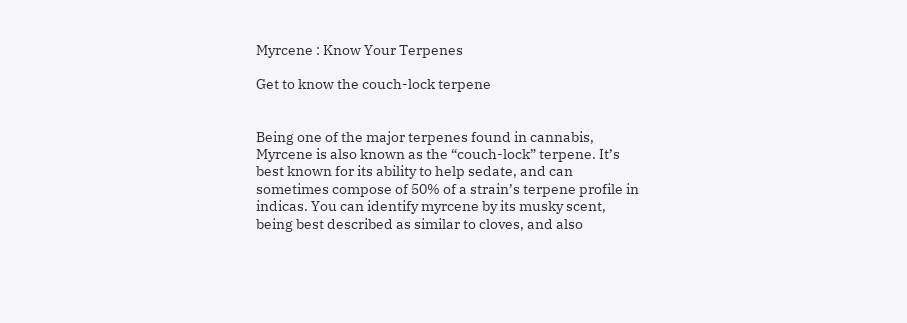Myrcene : Know Your Terpenes

Get to know the couch-lock terpene


Being one of the major terpenes found in cannabis, Myrcene is also known as the “couch-lock” terpene. It’s best known for its ability to help sedate, and can sometimes compose of 50% of a strain’s terpene profile in indicas. You can identify myrcene by its musky scent, being best described as similar to cloves, and also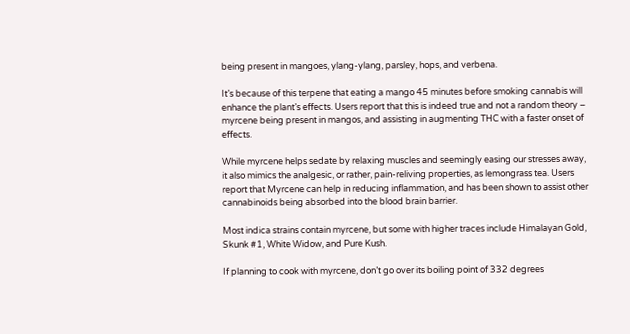being present in mangoes, ylang-ylang, parsley, hops, and verbena.

It’s because of this terpene that eating a mango 45 minutes before smoking cannabis will enhance the plant’s effects. Users report that this is indeed true and not a random theory – myrcene being present in mangos, and assisting in augmenting THC with a faster onset of effects.

While myrcene helps sedate by relaxing muscles and seemingly easing our stresses away, it also mimics the analgesic, or rather, pain-reliving properties, as lemongrass tea. Users report that Myrcene can help in reducing inflammation, and has been shown to assist other cannabinoids being absorbed into the blood brain barrier.

Most indica strains contain myrcene, but some with higher traces include Himalayan Gold, Skunk #1, White Widow, and Pure Kush.

If planning to cook with myrcene, don’t go over its boiling point of 332 degrees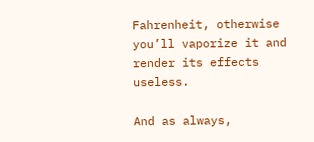Fahrenheit, otherwise you’ll vaporize it and render its effects useless.

And as always,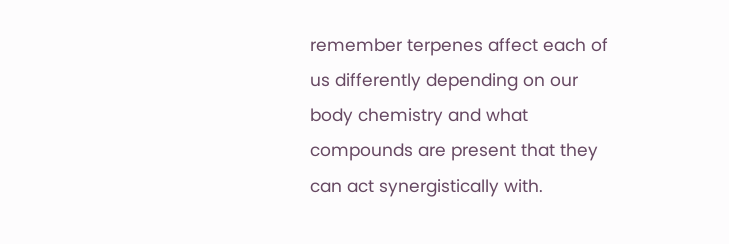remember terpenes affect each of us differently depending on our body chemistry and what compounds are present that they can act synergistically with.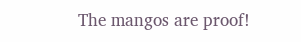The mangos are proof!